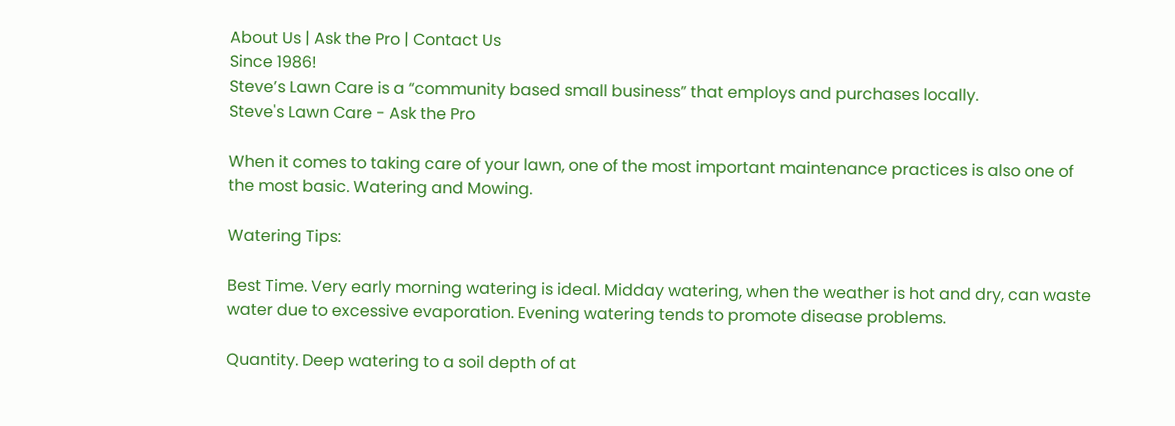About Us | Ask the Pro | Contact Us
Since 1986!
Steve’s Lawn Care is a “community based small business” that employs and purchases locally.
Steve's Lawn Care - Ask the Pro

When it comes to taking care of your lawn, one of the most important maintenance practices is also one of the most basic. Watering and Mowing.

Watering Tips:

Best Time. Very early morning watering is ideal. Midday watering, when the weather is hot and dry, can waste water due to excessive evaporation. Evening watering tends to promote disease problems.

Quantity. Deep watering to a soil depth of at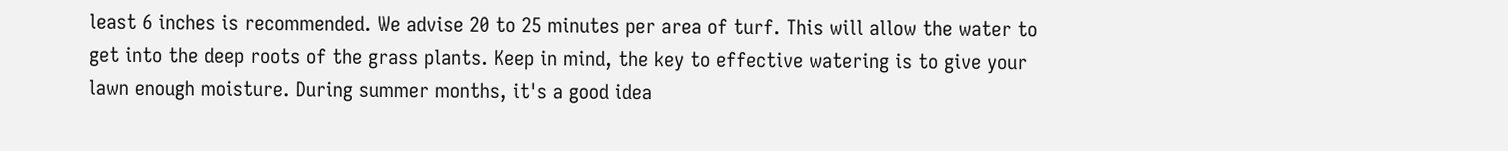least 6 inches is recommended. We advise 20 to 25 minutes per area of turf. This will allow the water to get into the deep roots of the grass plants. Keep in mind, the key to effective watering is to give your lawn enough moisture. During summer months, it's a good idea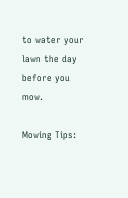to water your lawn the day before you mow.

Mowing Tips: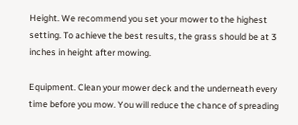Height. We recommend you set your mower to the highest setting. To achieve the best results, the grass should be at 3 inches in height after mowing.

Equipment. Clean your mower deck and the underneath every time before you mow. You will reduce the chance of spreading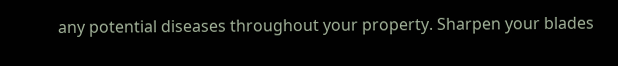any potential diseases throughout your property. Sharpen your blades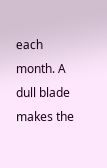each month. A dull blade makes the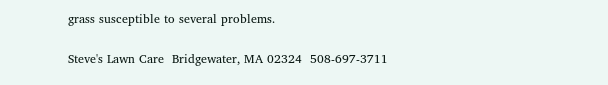grass susceptible to several problems.

Steve's Lawn Care  Bridgewater, MA 02324  508-697-3711